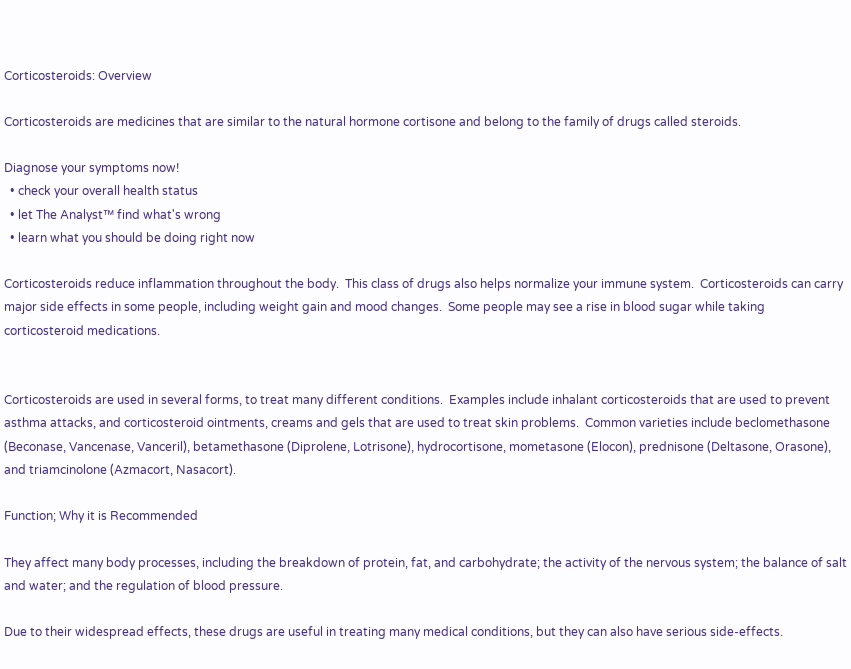Corticosteroids: Overview

Corticosteroids are medicines that are similar to the natural hormone cortisone and belong to the family of drugs called steroids.

Diagnose your symptoms now!
  • check your overall health status
  • let The Analyst™ find what's wrong
  • learn what you should be doing right now

Corticosteroids reduce inflammation throughout the body.  This class of drugs also helps normalize your immune system.  Corticosteroids can carry major side effects in some people, including weight gain and mood changes.  Some people may see a rise in blood sugar while taking corticosteroid medications.


Corticosteroids are used in several forms, to treat many different conditions.  Examples include inhalant corticosteroids that are used to prevent asthma attacks, and corticosteroid ointments, creams and gels that are used to treat skin problems.  Common varieties include beclomethasone (Beconase, Vancenase, Vanceril), betamethasone (Diprolene, Lotrisone), hydrocortisone, mometasone (Elocon), prednisone (Deltasone, Orasone), and triamcinolone (Azmacort, Nasacort).

Function; Why it is Recommended

They affect many body processes, including the breakdown of protein, fat, and carbohydrate; the activity of the nervous system; the balance of salt and water; and the regulation of blood pressure.

Due to their widespread effects, these drugs are useful in treating many medical conditions, but they can also have serious side-effects.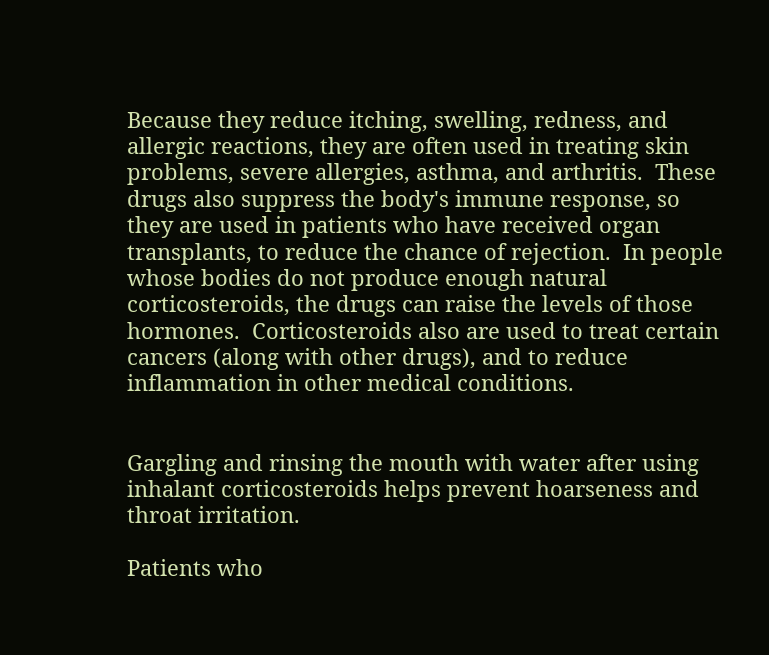Because they reduce itching, swelling, redness, and allergic reactions, they are often used in treating skin problems, severe allergies, asthma, and arthritis.  These drugs also suppress the body's immune response, so they are used in patients who have received organ transplants, to reduce the chance of rejection.  In people whose bodies do not produce enough natural corticosteroids, the drugs can raise the levels of those hormones.  Corticosteroids also are used to treat certain cancers (along with other drugs), and to reduce inflammation in other medical conditions.


Gargling and rinsing the mouth with water after using inhalant corticosteroids helps prevent hoarseness and throat irritation.

Patients who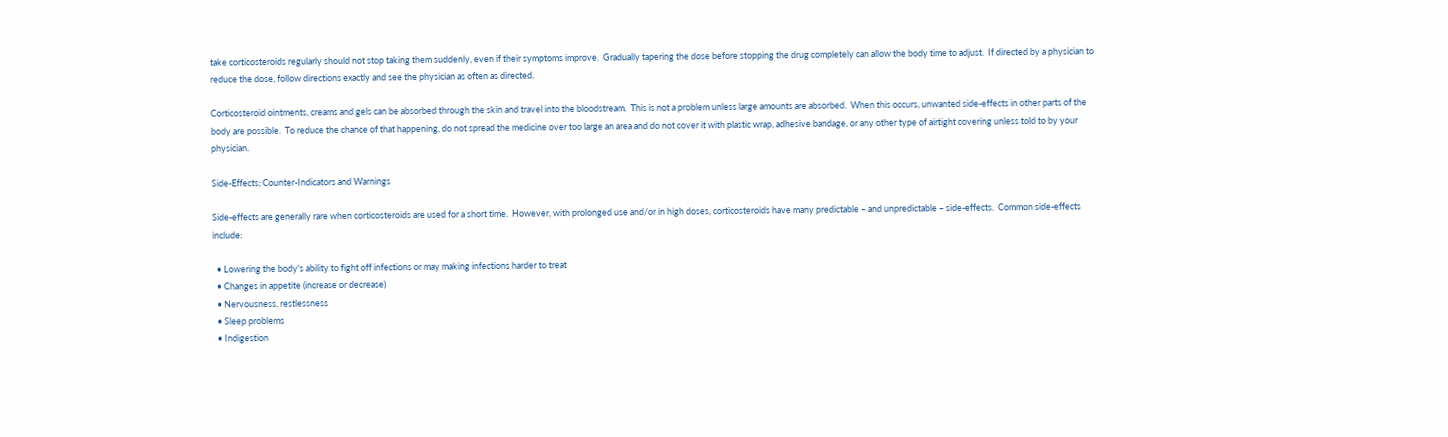take corticosteroids regularly should not stop taking them suddenly, even if their symptoms improve.  Gradually tapering the dose before stopping the drug completely can allow the body time to adjust.  If directed by a physician to reduce the dose, follow directions exactly and see the physician as often as directed.

Corticosteroid ointments, creams and gels can be absorbed through the skin and travel into the bloodstream.  This is not a problem unless large amounts are absorbed.  When this occurs, unwanted side-effects in other parts of the body are possible.  To reduce the chance of that happening, do not spread the medicine over too large an area and do not cover it with plastic wrap, adhesive bandage, or any other type of airtight covering unless told to by your physician.

Side-Effects; Counter-Indicators and Warnings

Side-effects are generally rare when corticosteroids are used for a short time.  However, with prolonged use and/or in high doses, corticosteroids have many predictable – and unpredictable – side-effects.  Common side-effects include:

  • Lowering the body's ability to fight off infections or may making infections harder to treat
  • Changes in appetite (increase or decrease)
  • Nervousness, restlessness
  • Sleep problems
  • Indigestion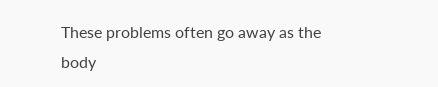These problems often go away as the body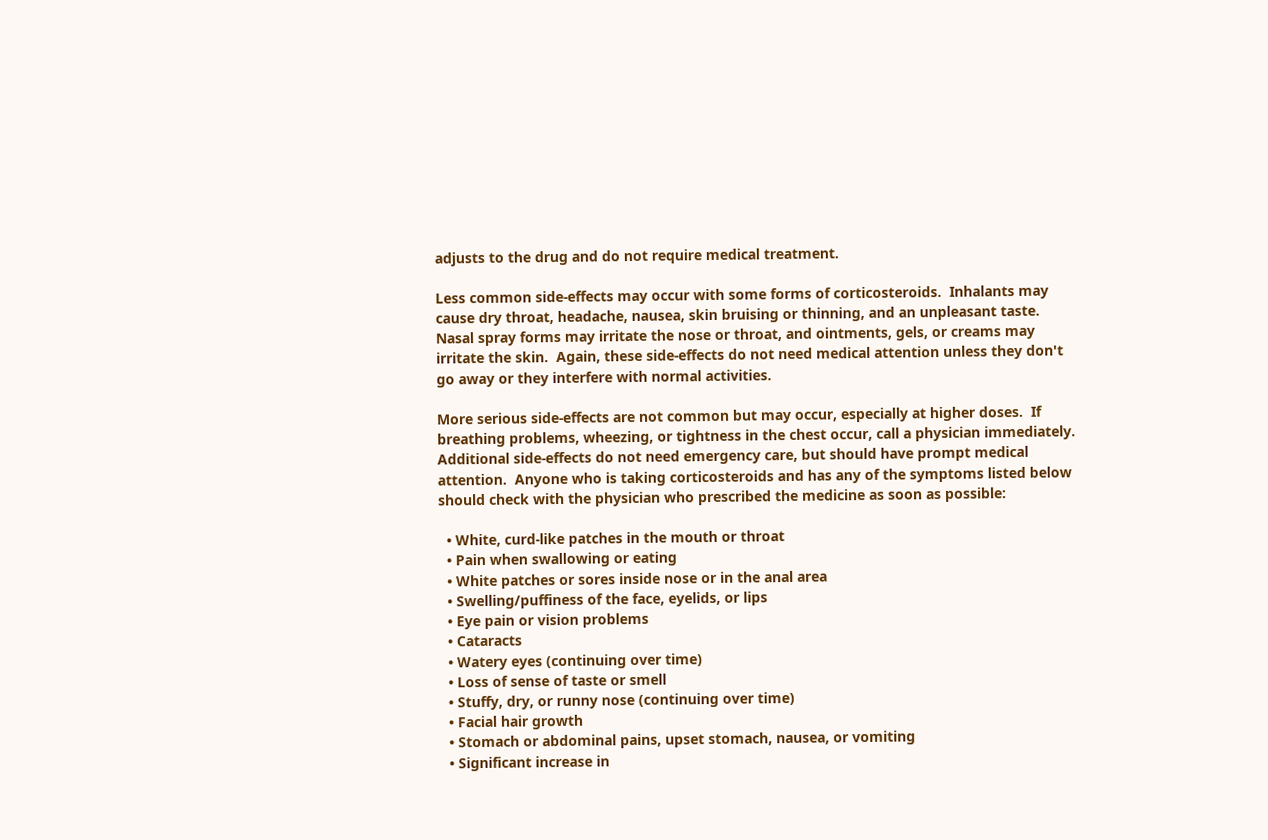adjusts to the drug and do not require medical treatment.

Less common side-effects may occur with some forms of corticosteroids.  Inhalants may cause dry throat, headache, nausea, skin bruising or thinning, and an unpleasant taste.  Nasal spray forms may irritate the nose or throat, and ointments, gels, or creams may irritate the skin.  Again, these side-effects do not need medical attention unless they don't go away or they interfere with normal activities.

More serious side-effects are not common but may occur, especially at higher doses.  If breathing problems, wheezing, or tightness in the chest occur, call a physician immediately.  Additional side-effects do not need emergency care, but should have prompt medical attention.  Anyone who is taking corticosteroids and has any of the symptoms listed below should check with the physician who prescribed the medicine as soon as possible:

  • White, curd-like patches in the mouth or throat
  • Pain when swallowing or eating
  • White patches or sores inside nose or in the anal area
  • Swelling/puffiness of the face, eyelids, or lips
  • Eye pain or vision problems
  • Cataracts
  • Watery eyes (continuing over time)
  • Loss of sense of taste or smell
  • Stuffy, dry, or runny nose (continuing over time)
  • Facial hair growth
  • Stomach or abdominal pains, upset stomach, nausea, or vomiting
  • Significant increase in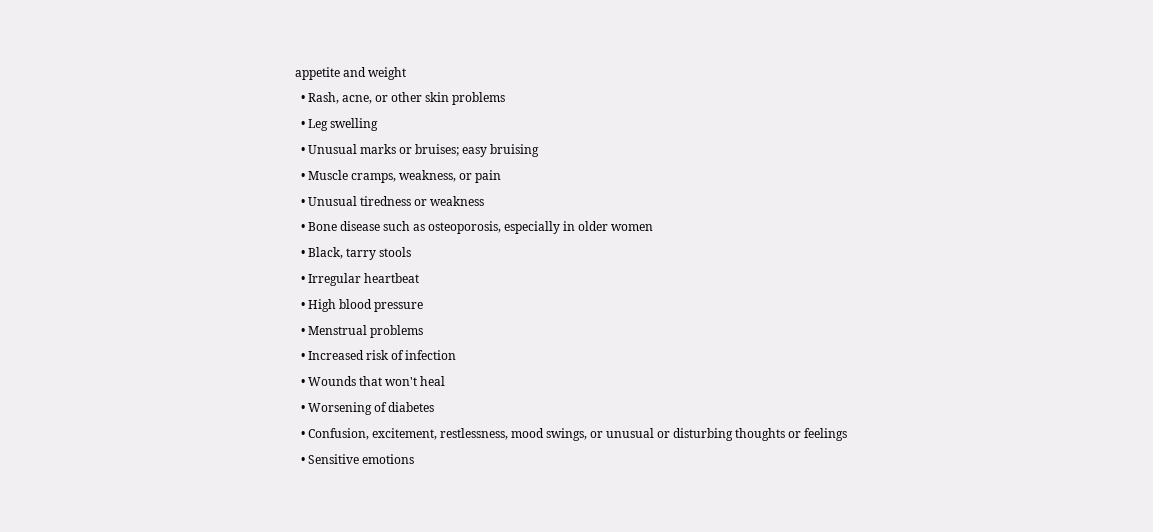appetite and weight
  • Rash, acne, or other skin problems
  • Leg swelling
  • Unusual marks or bruises; easy bruising
  • Muscle cramps, weakness, or pain
  • Unusual tiredness or weakness
  • Bone disease such as osteoporosis, especially in older women
  • Black, tarry stools
  • Irregular heartbeat
  • High blood pressure
  • Menstrual problems
  • Increased risk of infection
  • Wounds that won't heal
  • Worsening of diabetes
  • Confusion, excitement, restlessness, mood swings, or unusual or disturbing thoughts or feelings
  • Sensitive emotions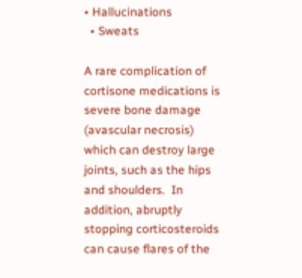• Hallucinations
  • Sweats

A rare complication of cortisone medications is severe bone damage (avascular necrosis) which can destroy large joints, such as the hips and shoulders.  In addition, abruptly stopping corticosteroids can cause flares of the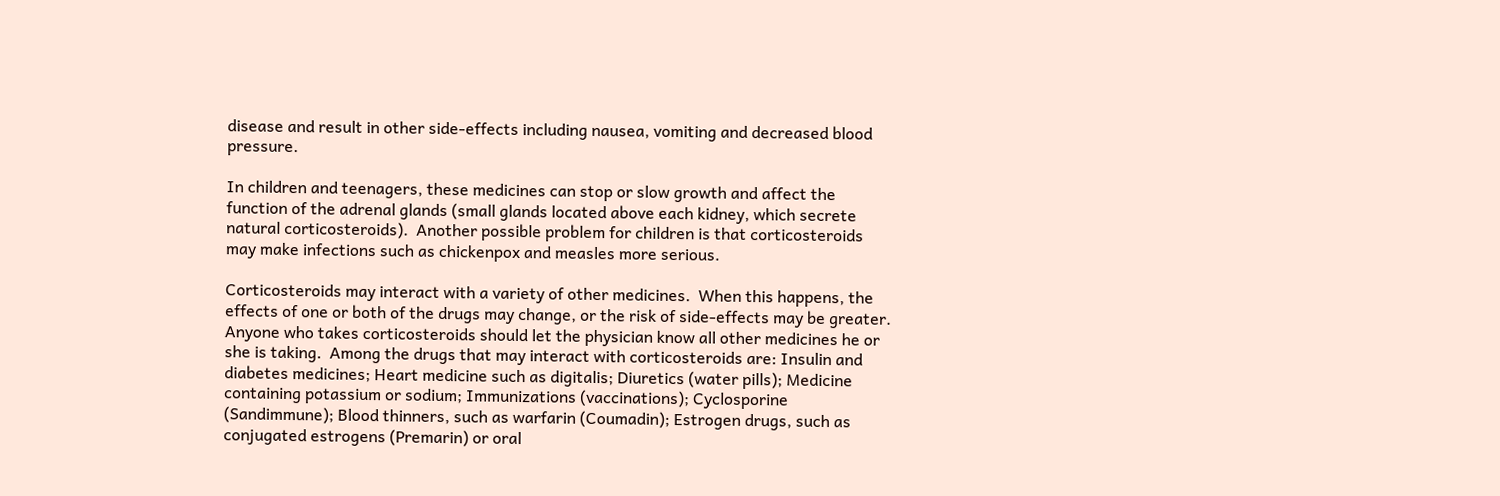disease and result in other side-effects including nausea, vomiting and decreased blood pressure.

In children and teenagers, these medicines can stop or slow growth and affect the function of the adrenal glands (small glands located above each kidney, which secrete natural corticosteroids).  Another possible problem for children is that corticosteroids may make infections such as chickenpox and measles more serious.

Corticosteroids may interact with a variety of other medicines.  When this happens, the effects of one or both of the drugs may change, or the risk of side-effects may be greater.  Anyone who takes corticosteroids should let the physician know all other medicines he or she is taking.  Among the drugs that may interact with corticosteroids are: Insulin and diabetes medicines; Heart medicine such as digitalis; Diuretics (water pills); Medicine containing potassium or sodium; Immunizations (vaccinations); Cyclosporine (Sandimmune); Blood thinners, such as warfarin (Coumadin); Estrogen drugs, such as conjugated estrogens (Premarin) or oral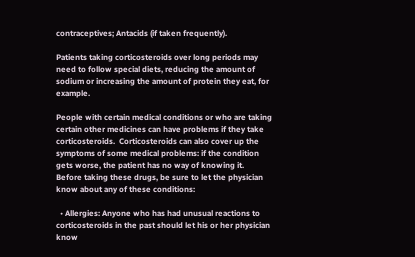contraceptives; Antacids (if taken frequently).

Patients taking corticosteroids over long periods may need to follow special diets, reducing the amount of sodium or increasing the amount of protein they eat, for example.

People with certain medical conditions or who are taking certain other medicines can have problems if they take corticosteroids.  Corticosteroids can also cover up the symptoms of some medical problems: if the condition gets worse, the patient has no way of knowing it.  Before taking these drugs, be sure to let the physician know about any of these conditions:

  • Allergies: Anyone who has had unusual reactions to corticosteroids in the past should let his or her physician know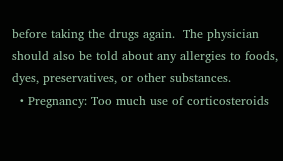before taking the drugs again.  The physician should also be told about any allergies to foods, dyes, preservatives, or other substances.
  • Pregnancy: Too much use of corticosteroids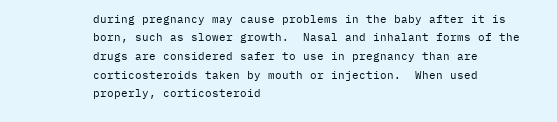during pregnancy may cause problems in the baby after it is born, such as slower growth.  Nasal and inhalant forms of the drugs are considered safer to use in pregnancy than are corticosteroids taken by mouth or injection.  When used properly, corticosteroid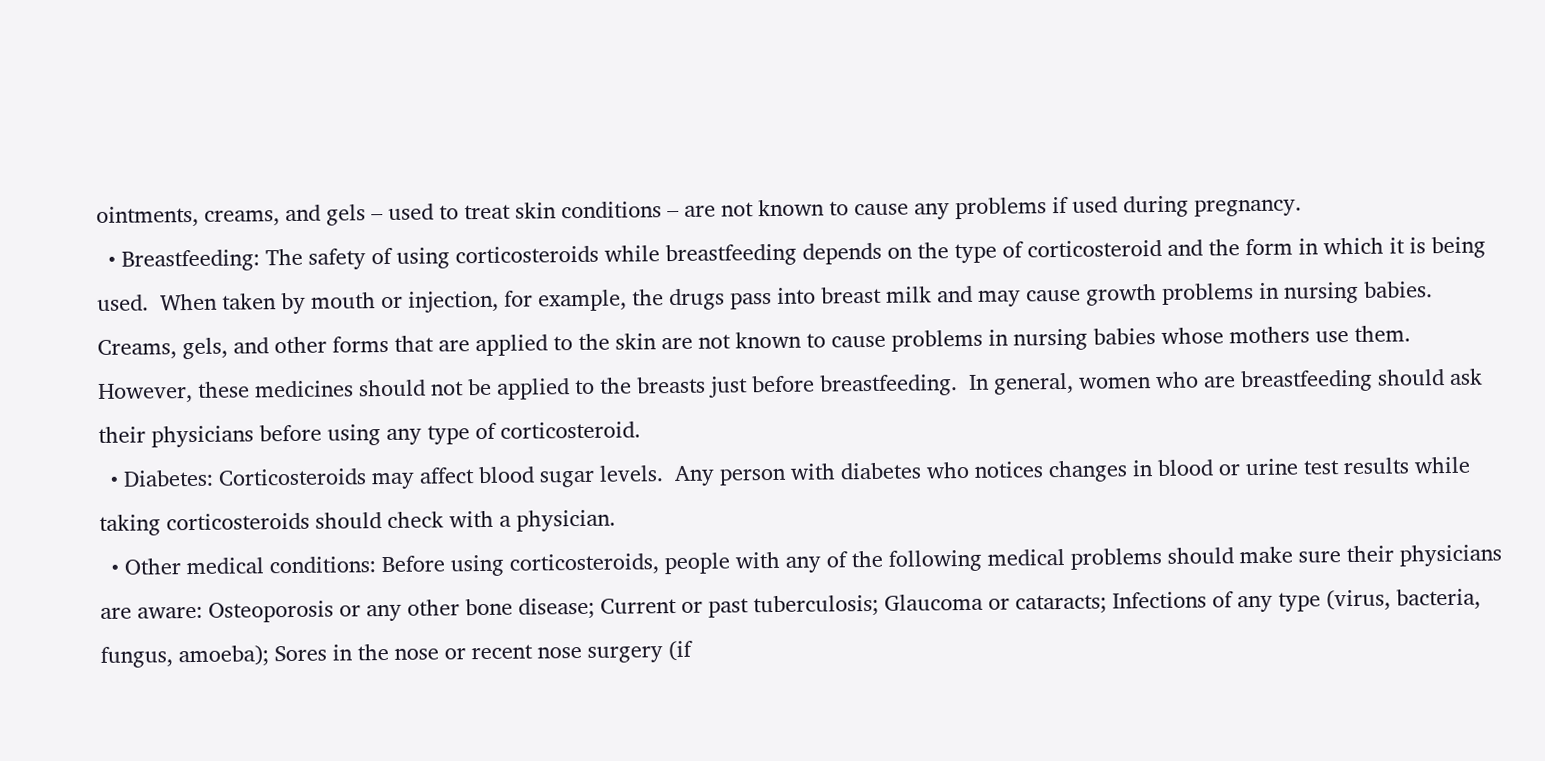ointments, creams, and gels – used to treat skin conditions – are not known to cause any problems if used during pregnancy.
  • Breastfeeding: The safety of using corticosteroids while breastfeeding depends on the type of corticosteroid and the form in which it is being used.  When taken by mouth or injection, for example, the drugs pass into breast milk and may cause growth problems in nursing babies.  Creams, gels, and other forms that are applied to the skin are not known to cause problems in nursing babies whose mothers use them.  However, these medicines should not be applied to the breasts just before breastfeeding.  In general, women who are breastfeeding should ask their physicians before using any type of corticosteroid.
  • Diabetes: Corticosteroids may affect blood sugar levels.  Any person with diabetes who notices changes in blood or urine test results while taking corticosteroids should check with a physician.
  • Other medical conditions: Before using corticosteroids, people with any of the following medical problems should make sure their physicians are aware: Osteoporosis or any other bone disease; Current or past tuberculosis; Glaucoma or cataracts; Infections of any type (virus, bacteria, fungus, amoeba); Sores in the nose or recent nose surgery (if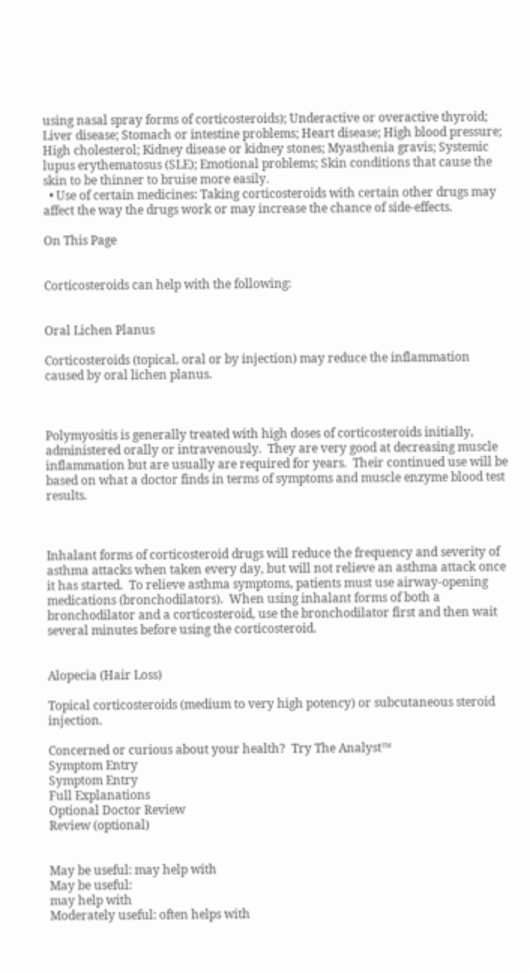using nasal spray forms of corticosteroids); Underactive or overactive thyroid; Liver disease; Stomach or intestine problems; Heart disease; High blood pressure; High cholesterol; Kidney disease or kidney stones; Myasthenia gravis; Systemic lupus erythematosus (SLE); Emotional problems; Skin conditions that cause the skin to be thinner to bruise more easily.
  • Use of certain medicines: Taking corticosteroids with certain other drugs may affect the way the drugs work or may increase the chance of side-effects.

On This Page


Corticosteroids can help with the following:


Oral Lichen Planus

Corticosteroids (topical, oral or by injection) may reduce the inflammation caused by oral lichen planus.



Polymyositis is generally treated with high doses of corticosteroids initially, administered orally or intravenously.  They are very good at decreasing muscle inflammation but are usually are required for years.  Their continued use will be based on what a doctor finds in terms of symptoms and muscle enzyme blood test results.



Inhalant forms of corticosteroid drugs will reduce the frequency and severity of asthma attacks when taken every day, but will not relieve an asthma attack once it has started.  To relieve asthma symptoms, patients must use airway-opening medications (bronchodilators).  When using inhalant forms of both a bronchodilator and a corticosteroid, use the bronchodilator first and then wait several minutes before using the corticosteroid.


Alopecia (Hair Loss)

Topical corticosteroids (medium to very high potency) or subcutaneous steroid injection.

Concerned or curious about your health?  Try The Analyst™
Symptom Entry
Symptom Entry
Full Explanations
Optional Doctor Review
Review (optional)


May be useful: may help with
May be useful:
may help with
Moderately useful: often helps with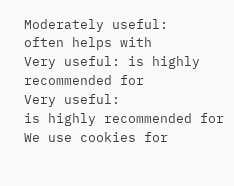Moderately useful:
often helps with
Very useful: is highly recommended for
Very useful:
is highly recommended for
We use cookies for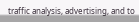traffic analysis, advertising, and to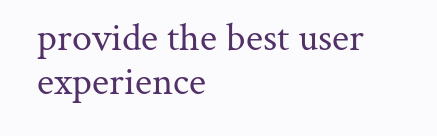provide the best user experience